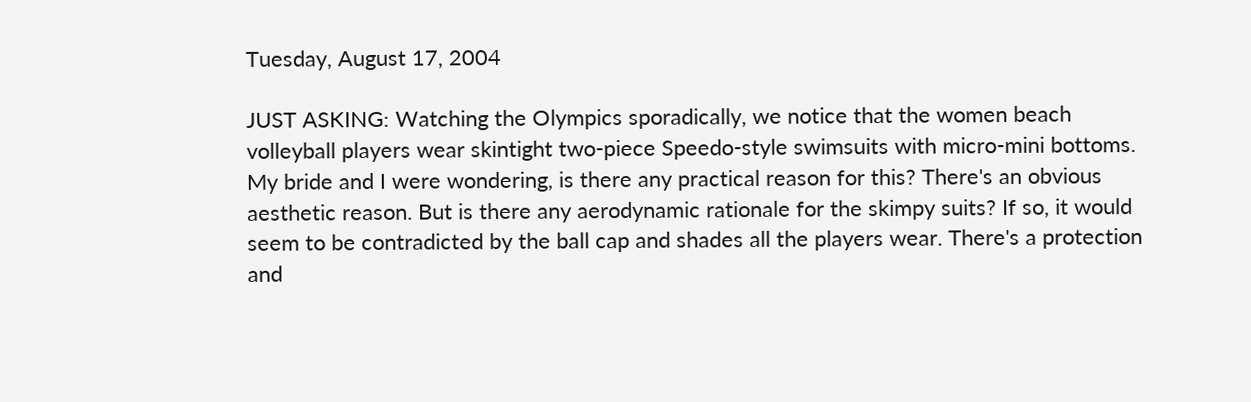Tuesday, August 17, 2004

JUST ASKING: Watching the Olympics sporadically, we notice that the women beach volleyball players wear skintight two-piece Speedo-style swimsuits with micro-mini bottoms. My bride and I were wondering, is there any practical reason for this? There's an obvious aesthetic reason. But is there any aerodynamic rationale for the skimpy suits? If so, it would seem to be contradicted by the ball cap and shades all the players wear. There's a protection and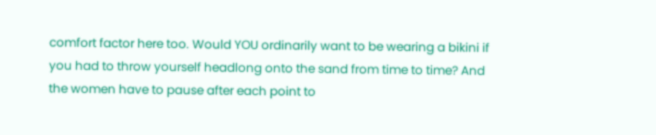comfort factor here too. Would YOU ordinarily want to be wearing a bikini if you had to throw yourself headlong onto the sand from time to time? And the women have to pause after each point to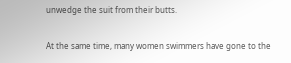unwedge the suit from their butts.

At the same time, many women swimmers have gone to the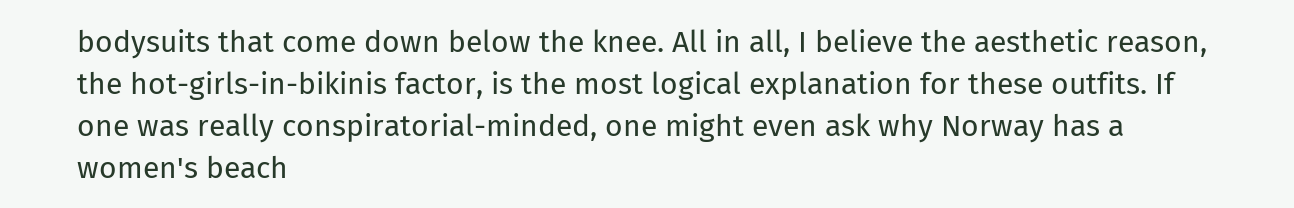bodysuits that come down below the knee. All in all, I believe the aesthetic reason, the hot-girls-in-bikinis factor, is the most logical explanation for these outfits. If one was really conspiratorial-minded, one might even ask why Norway has a women's beach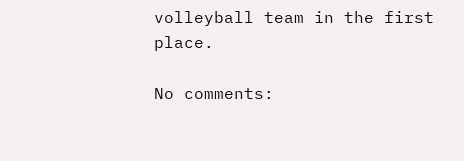volleyball team in the first place.

No comments: